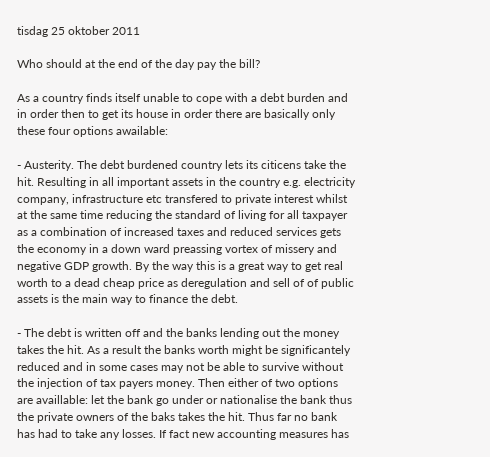tisdag 25 oktober 2011

Who should at the end of the day pay the bill?

As a country finds itself unable to cope with a debt burden and in order then to get its house in order there are basically only these four options awailable:

- Austerity. The debt burdened country lets its citicens take the hit. Resulting in all important assets in the country e.g. electricity company, infrastructure etc transfered to private interest whilst at the same time reducing the standard of living for all taxpayer as a combination of increased taxes and reduced services gets the economy in a down ward preassing vortex of missery and negative GDP growth. By the way this is a great way to get real worth to a dead cheap price as deregulation and sell of of public assets is the main way to finance the debt.

- The debt is written off and the banks lending out the money takes the hit. As a result the banks worth might be significantely reduced and in some cases may not be able to survive without the injection of tax payers money. Then either of two options are availlable: let the bank go under or nationalise the bank thus the private owners of the baks takes the hit. Thus far no bank has had to take any losses. If fact new accounting measures has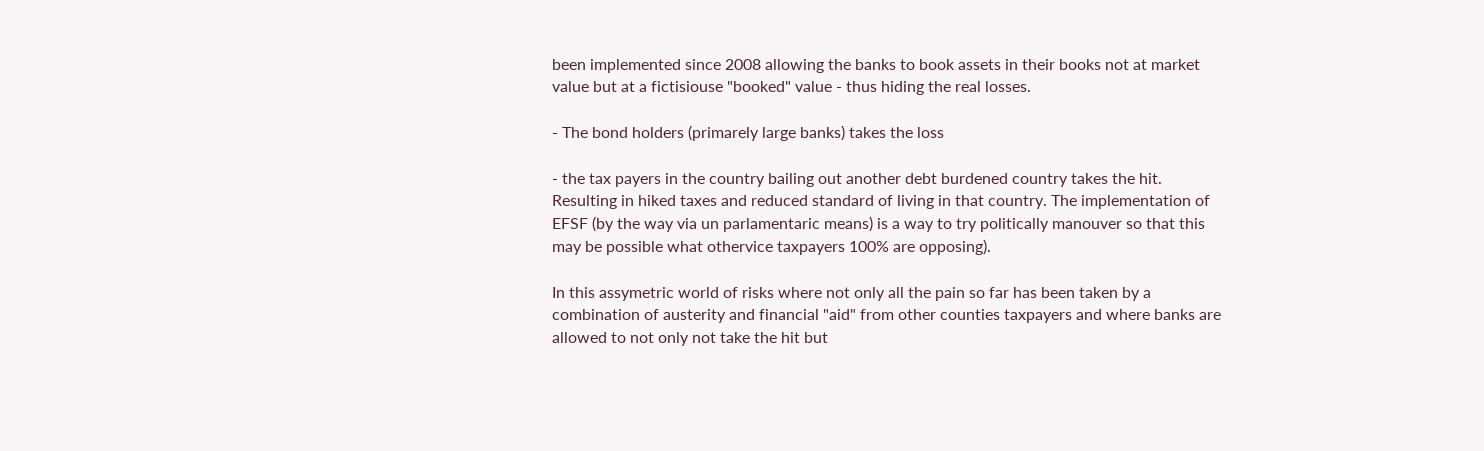been implemented since 2008 allowing the banks to book assets in their books not at market value but at a fictisiouse "booked" value - thus hiding the real losses.

- The bond holders (primarely large banks) takes the loss

- the tax payers in the country bailing out another debt burdened country takes the hit. Resulting in hiked taxes and reduced standard of living in that country. The implementation of EFSF (by the way via un parlamentaric means) is a way to try politically manouver so that this may be possible what othervice taxpayers 100% are opposing).

In this assymetric world of risks where not only all the pain so far has been taken by a combination of austerity and financial "aid" from other counties taxpayers and where banks are allowed to not only not take the hit but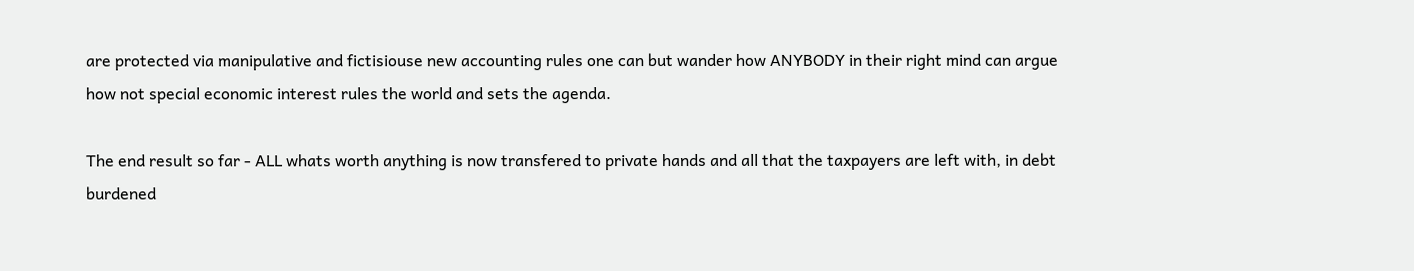are protected via manipulative and fictisiouse new accounting rules one can but wander how ANYBODY in their right mind can argue how not special economic interest rules the world and sets the agenda.

The end result so far - ALL whats worth anything is now transfered to private hands and all that the taxpayers are left with, in debt burdened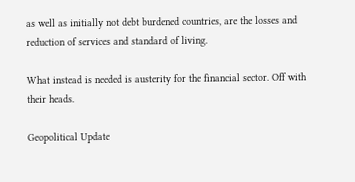as well as initially not debt burdened countries, are the losses and reduction of services and standard of living.

What instead is needed is austerity for the financial sector. Off with their heads.

Geopolitical Update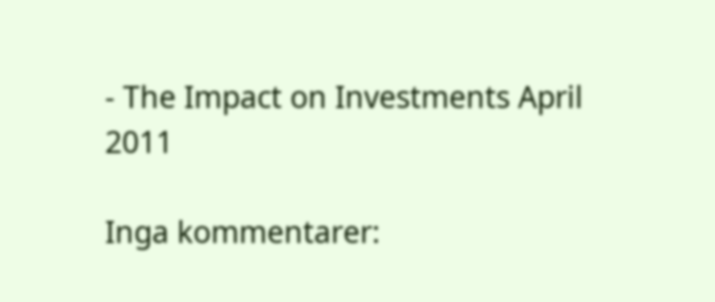- The Impact on Investments April 2011

Inga kommentarer: